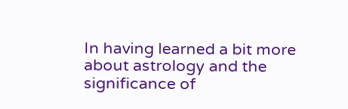In having learned a bit more about astrology and the significance of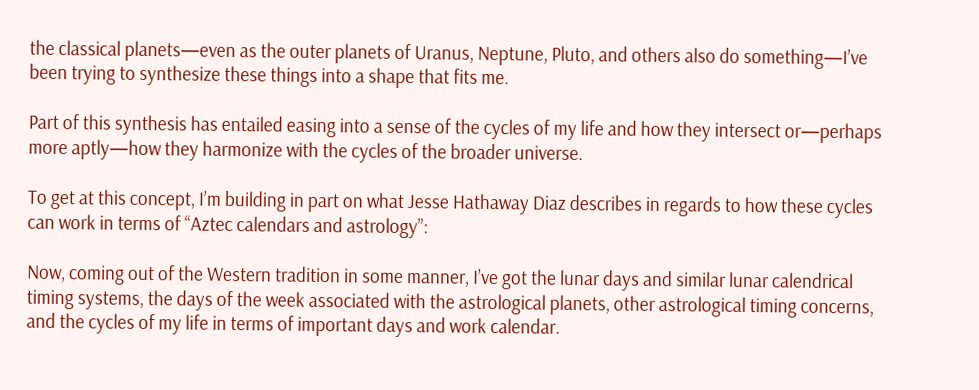the classical planets—even as the outer planets of Uranus, Neptune, Pluto, and others also do something—I’ve been trying to synthesize these things into a shape that fits me.

Part of this synthesis has entailed easing into a sense of the cycles of my life and how they intersect or—perhaps more aptly—how they harmonize with the cycles of the broader universe.

To get at this concept, I’m building in part on what Jesse Hathaway Diaz describes in regards to how these cycles can work in terms of “Aztec calendars and astrology”:

Now, coming out of the Western tradition in some manner, I’ve got the lunar days and similar lunar calendrical timing systems, the days of the week associated with the astrological planets, other astrological timing concerns, and the cycles of my life in terms of important days and work calendar.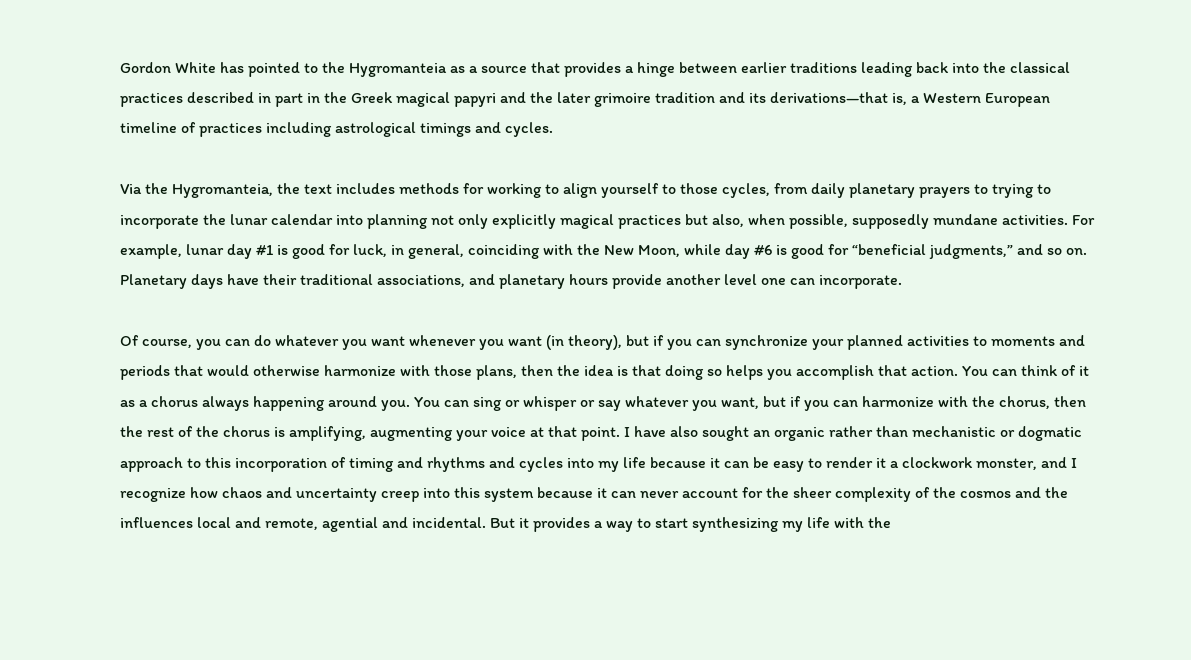Gordon White has pointed to the Hygromanteia as a source that provides a hinge between earlier traditions leading back into the classical practices described in part in the Greek magical papyri and the later grimoire tradition and its derivations—that is, a Western European timeline of practices including astrological timings and cycles.

Via the Hygromanteia, the text includes methods for working to align yourself to those cycles, from daily planetary prayers to trying to incorporate the lunar calendar into planning not only explicitly magical practices but also, when possible, supposedly mundane activities. For example, lunar day #1 is good for luck, in general, coinciding with the New Moon, while day #6 is good for “beneficial judgments,” and so on. Planetary days have their traditional associations, and planetary hours provide another level one can incorporate.

Of course, you can do whatever you want whenever you want (in theory), but if you can synchronize your planned activities to moments and periods that would otherwise harmonize with those plans, then the idea is that doing so helps you accomplish that action. You can think of it as a chorus always happening around you. You can sing or whisper or say whatever you want, but if you can harmonize with the chorus, then the rest of the chorus is amplifying, augmenting your voice at that point. I have also sought an organic rather than mechanistic or dogmatic approach to this incorporation of timing and rhythms and cycles into my life because it can be easy to render it a clockwork monster, and I recognize how chaos and uncertainty creep into this system because it can never account for the sheer complexity of the cosmos and the influences local and remote, agential and incidental. But it provides a way to start synthesizing my life with the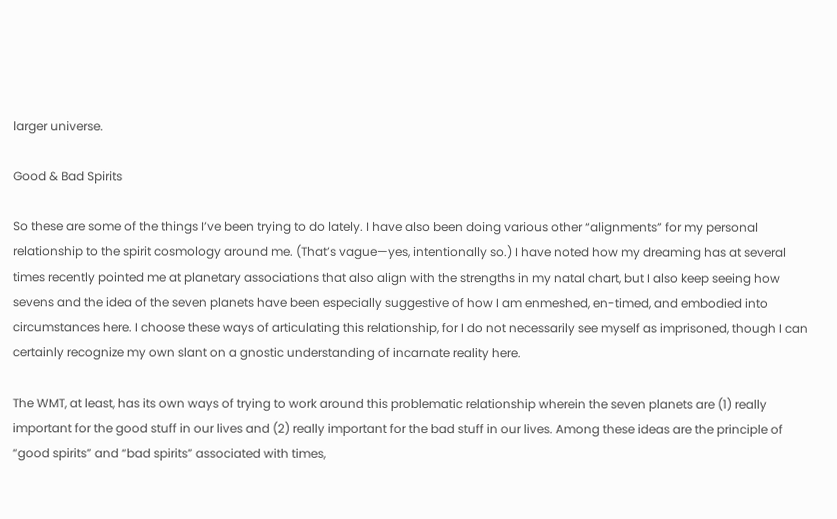larger universe.

Good & Bad Spirits

So these are some of the things I’ve been trying to do lately. I have also been doing various other “alignments” for my personal relationship to the spirit cosmology around me. (That’s vague—yes, intentionally so.) I have noted how my dreaming has at several times recently pointed me at planetary associations that also align with the strengths in my natal chart, but I also keep seeing how sevens and the idea of the seven planets have been especially suggestive of how I am enmeshed, en-timed, and embodied into circumstances here. I choose these ways of articulating this relationship, for I do not necessarily see myself as imprisoned, though I can certainly recognize my own slant on a gnostic understanding of incarnate reality here.

The WMT, at least, has its own ways of trying to work around this problematic relationship wherein the seven planets are (1) really important for the good stuff in our lives and (2) really important for the bad stuff in our lives. Among these ideas are the principle of “good spirits” and “bad spirits” associated with times,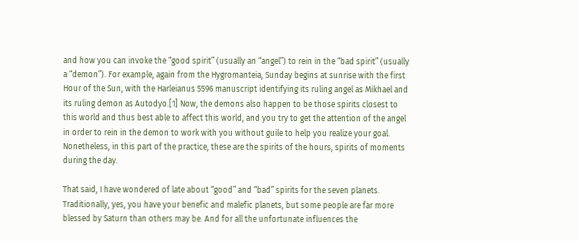and how you can invoke the “good spirit” (usually an “angel”) to rein in the “bad spirit” (usually a “demon”). For example, again from the Hygromanteia, Sunday begins at sunrise with the first Hour of the Sun, with the Harleianus 5596 manuscript identifying its ruling angel as Mikhael and its ruling demon as Autodyo.[1] Now, the demons also happen to be those spirits closest to this world and thus best able to affect this world, and you try to get the attention of the angel in order to rein in the demon to work with you without guile to help you realize your goal. Nonetheless, in this part of the practice, these are the spirits of the hours, spirits of moments during the day.

That said, I have wondered of late about “good” and “bad” spirits for the seven planets. Traditionally, yes, you have your benefic and malefic planets, but some people are far more blessed by Saturn than others may be. And for all the unfortunate influences the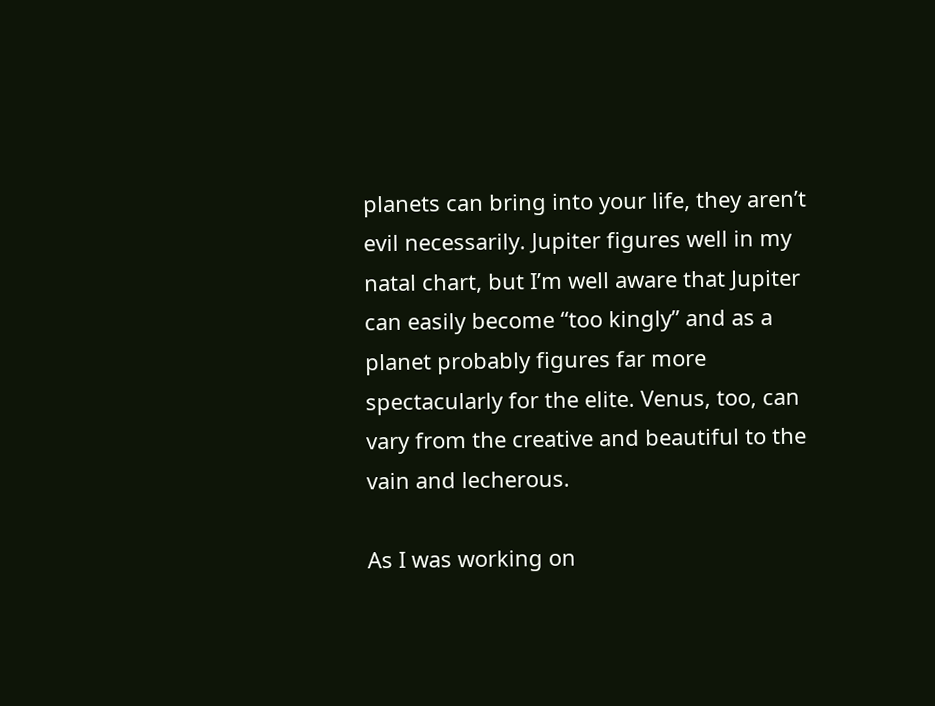planets can bring into your life, they aren’t evil necessarily. Jupiter figures well in my natal chart, but I’m well aware that Jupiter can easily become “too kingly” and as a planet probably figures far more spectacularly for the elite. Venus, too, can vary from the creative and beautiful to the vain and lecherous.

As I was working on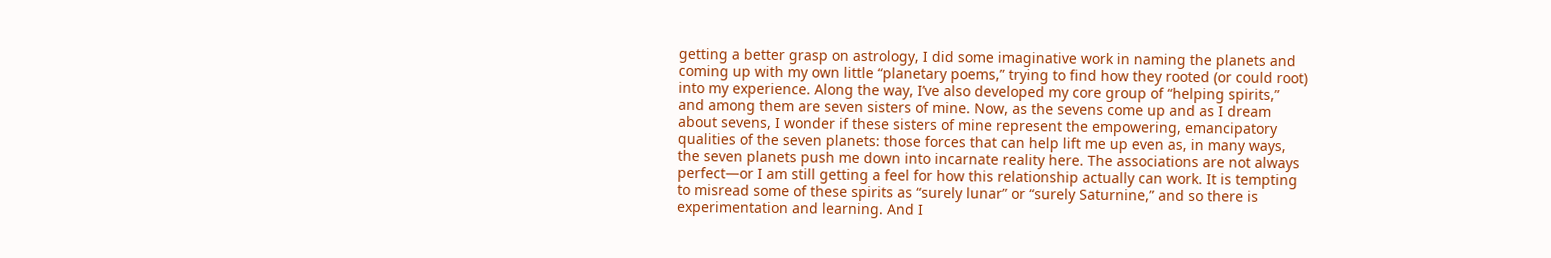getting a better grasp on astrology, I did some imaginative work in naming the planets and coming up with my own little “planetary poems,” trying to find how they rooted (or could root) into my experience. Along the way, I’ve also developed my core group of “helping spirits,” and among them are seven sisters of mine. Now, as the sevens come up and as I dream about sevens, I wonder if these sisters of mine represent the empowering, emancipatory qualities of the seven planets: those forces that can help lift me up even as, in many ways, the seven planets push me down into incarnate reality here. The associations are not always perfect—or I am still getting a feel for how this relationship actually can work. It is tempting to misread some of these spirits as “surely lunar” or “surely Saturnine,” and so there is experimentation and learning. And I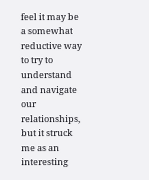feel it may be a somewhat reductive way to try to understand and navigate our relationships, but it struck me as an interesting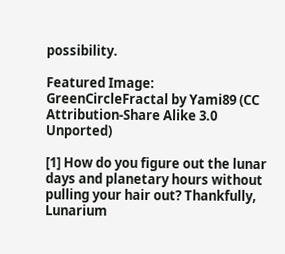possibility.

Featured Image: GreenCircleFractal by Yami89 (CC Attribution-Share Alike 3.0 Unported)

[1] How do you figure out the lunar days and planetary hours without pulling your hair out? Thankfully, Lunarium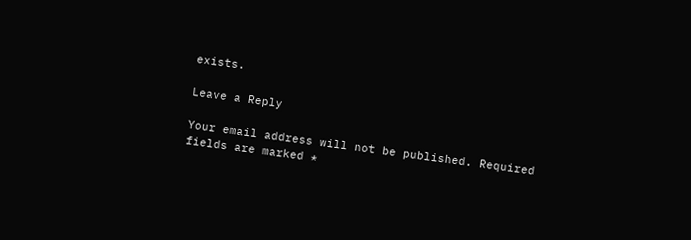exists.

Leave a Reply

Your email address will not be published. Required fields are marked *